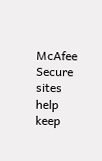McAfee Secure sites help keep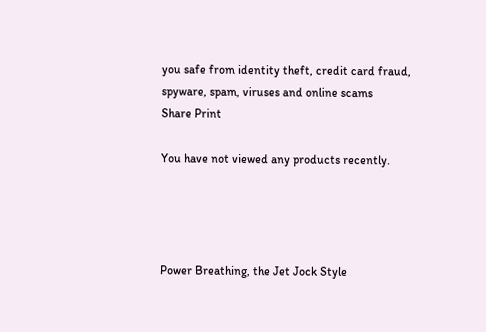you safe from identity theft, credit card fraud, spyware, spam, viruses and online scams
Share Print

You have not viewed any products recently.




Power Breathing, the Jet Jock Style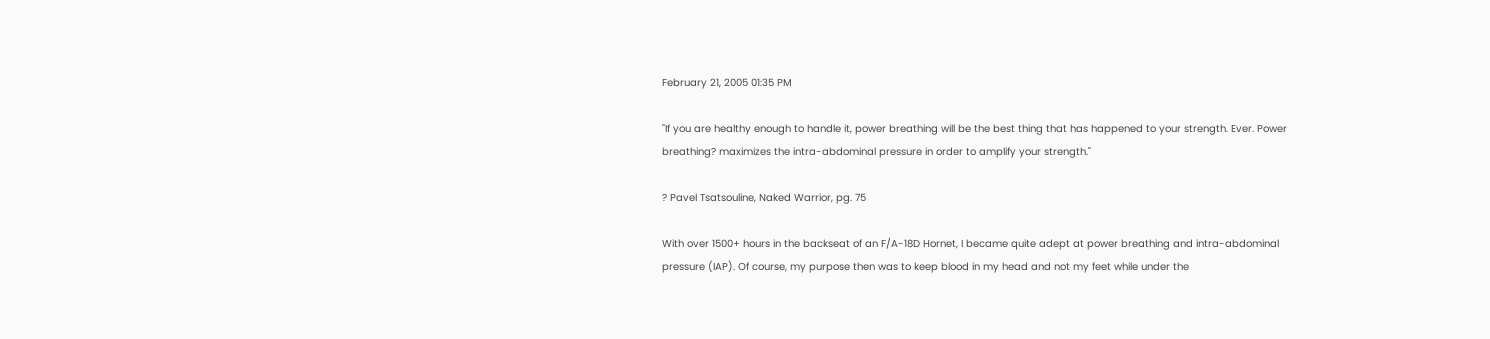February 21, 2005 01:35 PM

"If you are healthy enough to handle it, power breathing will be the best thing that has happened to your strength. Ever. Power breathing? maximizes the intra-abdominal pressure in order to amplify your strength."

? Pavel Tsatsouline, Naked Warrior, pg. 75

With over 1500+ hours in the backseat of an F/A-18D Hornet, I became quite adept at power breathing and intra-abdominal pressure (IAP). Of course, my purpose then was to keep blood in my head and not my feet while under the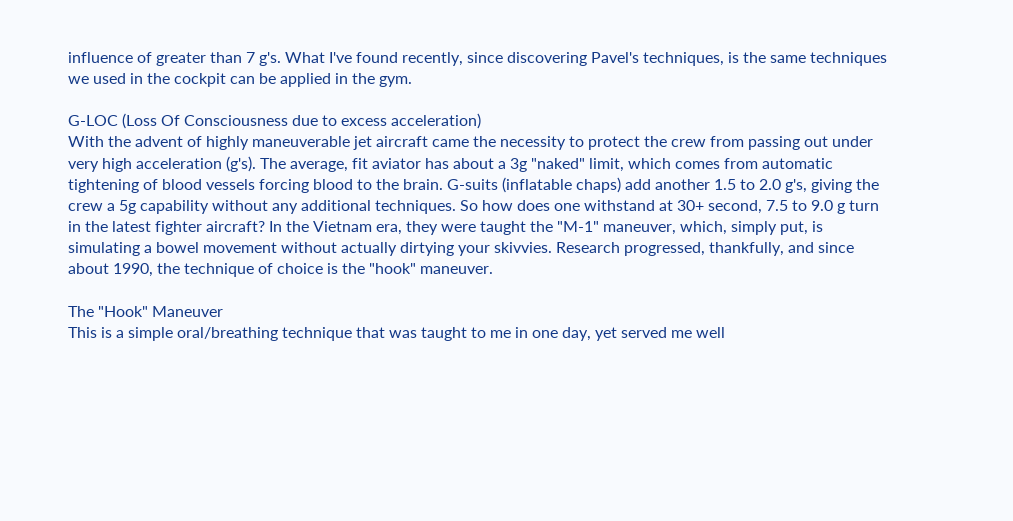influence of greater than 7 g's. What I've found recently, since discovering Pavel's techniques, is the same techniques we used in the cockpit can be applied in the gym.

G-LOC (Loss Of Consciousness due to excess acceleration)
With the advent of highly maneuverable jet aircraft came the necessity to protect the crew from passing out under very high acceleration (g's). The average, fit aviator has about a 3g "naked" limit, which comes from automatic tightening of blood vessels forcing blood to the brain. G-suits (inflatable chaps) add another 1.5 to 2.0 g's, giving the crew a 5g capability without any additional techniques. So how does one withstand at 30+ second, 7.5 to 9.0 g turn in the latest fighter aircraft? In the Vietnam era, they were taught the "M-1" maneuver, which, simply put, is simulating a bowel movement without actually dirtying your skivvies. Research progressed, thankfully, and since about 1990, the technique of choice is the "hook" maneuver.

The "Hook" Maneuver
This is a simple oral/breathing technique that was taught to me in one day, yet served me well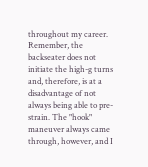throughout my career. Remember, the backseater does not initiate the high-g turns and, therefore, is at a disadvantage of not always being able to pre-strain. The "hook" maneuver always came through, however, and I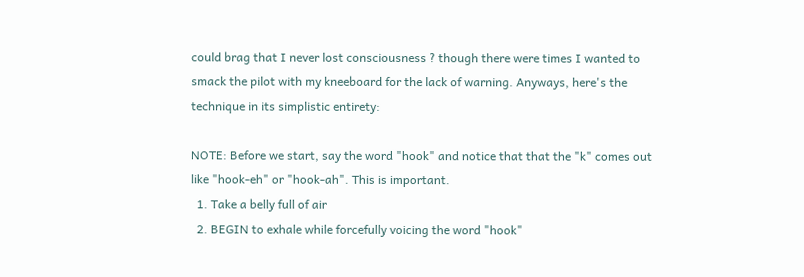could brag that I never lost consciousness ? though there were times I wanted to smack the pilot with my kneeboard for the lack of warning. Anyways, here's the technique in its simplistic entirety:

NOTE: Before we start, say the word "hook" and notice that that the "k" comes out like "hook-eh" or "hook-ah". This is important.
  1. Take a belly full of air
  2. BEGIN to exhale while forcefully voicing the word "hook"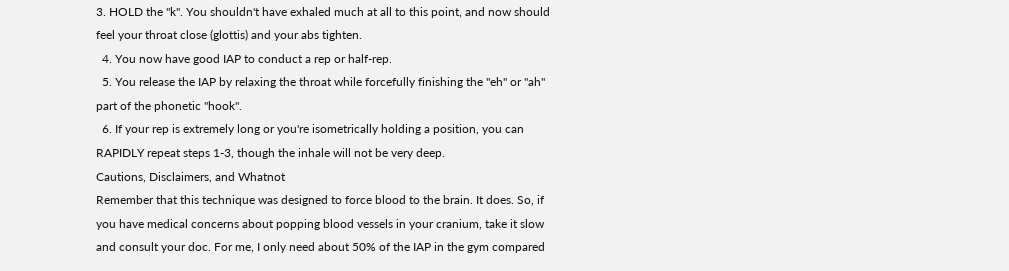3. HOLD the "k". You shouldn't have exhaled much at all to this point, and now should feel your throat close (glottis) and your abs tighten.
  4. You now have good IAP to conduct a rep or half-rep.
  5. You release the IAP by relaxing the throat while forcefully finishing the "eh" or "ah" part of the phonetic "hook".
  6. If your rep is extremely long or you're isometrically holding a position, you can RAPIDLY repeat steps 1-3, though the inhale will not be very deep.
Cautions, Disclaimers, and Whatnot
Remember that this technique was designed to force blood to the brain. It does. So, if you have medical concerns about popping blood vessels in your cranium, take it slow and consult your doc. For me, I only need about 50% of the IAP in the gym compared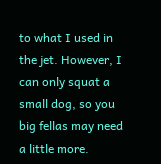to what I used in the jet. However, I can only squat a small dog, so you big fellas may need a little more.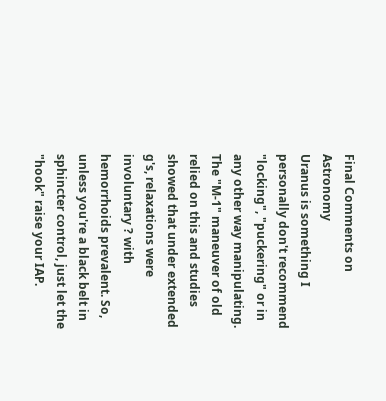Final Comments on Astronomy
Uranus is something I personally don't recommend "locking", "puckering" or in any other way manipulating. The "M-1" maneuver of old relied on this and studies showed that under extended g's, relaxations were involuntary ? with hemorrhoids prevalent. So, unless you're a black belt in sphincter control, just let the "hook" raise your IAP.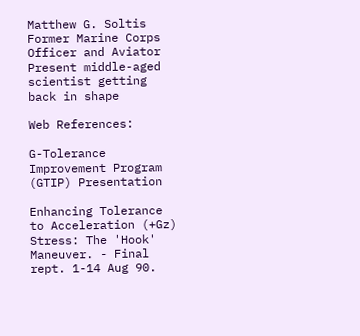Matthew G. Soltis
Former Marine Corps Officer and Aviator
Present middle-aged scientist getting back in shape

Web References:

G-Tolerance Improvement Program (GTIP) Presentation

Enhancing Tolerance to Acceleration (+Gz) Stress: The 'Hook' Maneuver. - Final rept. 1-14 Aug 90.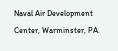Naval Air Development Center, Warminster, PA.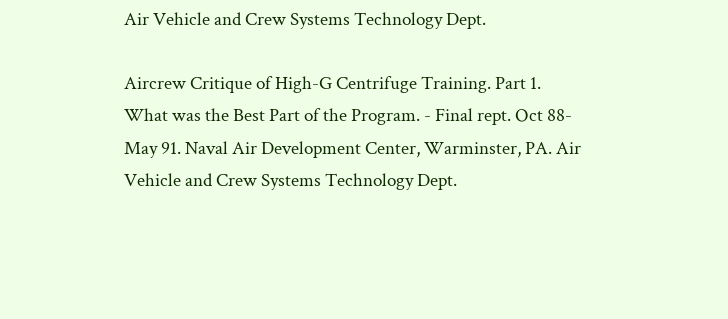Air Vehicle and Crew Systems Technology Dept.

Aircrew Critique of High-G Centrifuge Training. Part 1. What was the Best Part of the Program. - Final rept. Oct 88-May 91. Naval Air Development Center, Warminster, PA. Air Vehicle and Crew Systems Technology Dept.